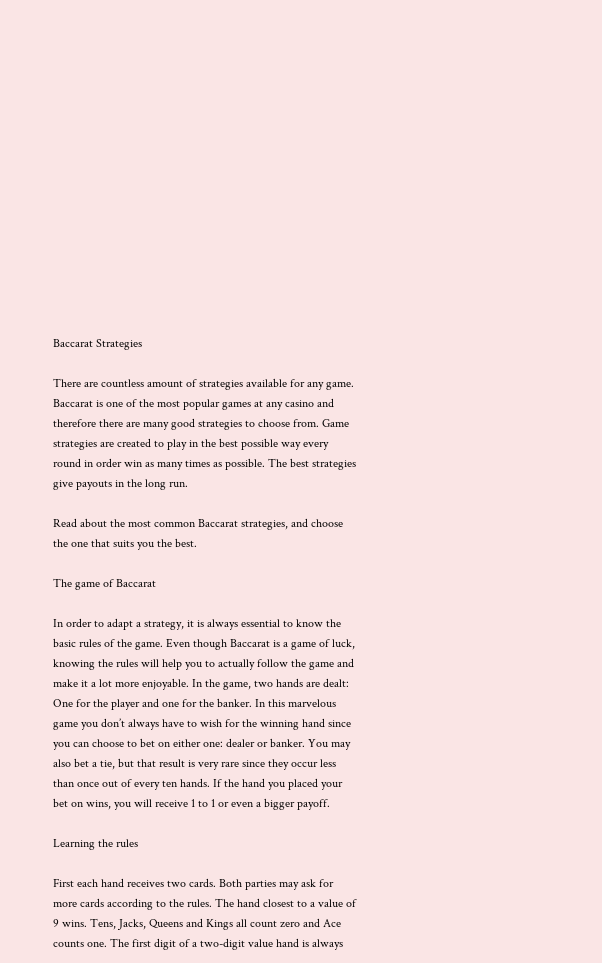Baccarat Strategies

There are countless amount of strategies available for any game. Baccarat is one of the most popular games at any casino and therefore there are many good strategies to choose from. Game strategies are created to play in the best possible way every round in order win as many times as possible. The best strategies give payouts in the long run.

Read about the most common Baccarat strategies, and choose the one that suits you the best.

The game of Baccarat

In order to adapt a strategy, it is always essential to know the basic rules of the game. Even though Baccarat is a game of luck, knowing the rules will help you to actually follow the game and make it a lot more enjoyable. In the game, two hands are dealt: One for the player and one for the banker. In this marvelous game you don’t always have to wish for the winning hand since you can choose to bet on either one: dealer or banker. You may also bet a tie, but that result is very rare since they occur less than once out of every ten hands. If the hand you placed your bet on wins, you will receive 1 to 1 or even a bigger payoff.

Learning the rules

First each hand receives two cards. Both parties may ask for more cards according to the rules. The hand closest to a value of 9 wins. Tens, Jacks, Queens and Kings all count zero and Ace counts one. The first digit of a two-digit value hand is always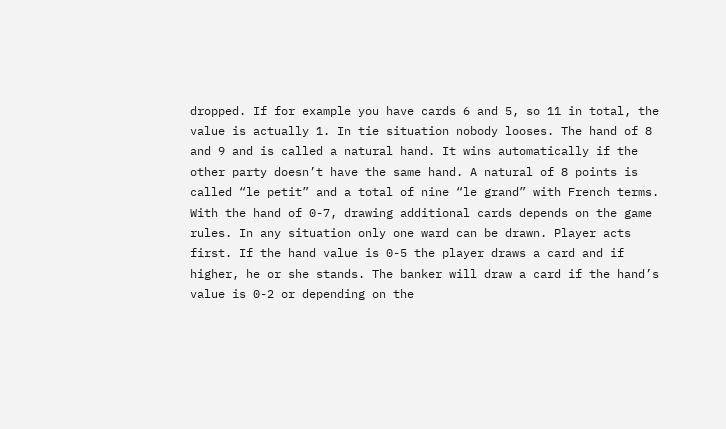dropped. If for example you have cards 6 and 5, so 11 in total, the value is actually 1. In tie situation nobody looses. The hand of 8 and 9 and is called a natural hand. It wins automatically if the other party doesn’t have the same hand. A natural of 8 points is called “le petit” and a total of nine “le grand” with French terms. With the hand of 0-7, drawing additional cards depends on the game rules. In any situation only one ward can be drawn. Player acts first. If the hand value is 0-5 the player draws a card and if higher, he or she stands. The banker will draw a card if the hand’s value is 0-2 or depending on the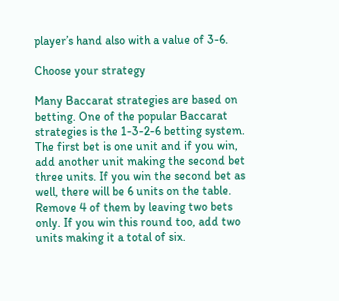player’s hand also with a value of 3-6.

Choose your strategy

Many Baccarat strategies are based on betting. One of the popular Baccarat strategies is the 1-3-2-6 betting system. The first bet is one unit and if you win, add another unit making the second bet three units. If you win the second bet as well, there will be 6 units on the table. Remove 4 of them by leaving two bets only. If you win this round too, add two units making it a total of six.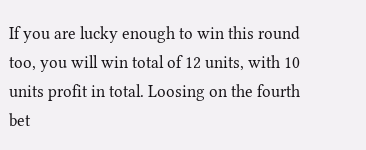If you are lucky enough to win this round too, you will win total of 12 units, with 10 units profit in total. Loosing on the fourth bet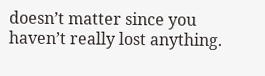doesn’t matter since you haven’t really lost anything.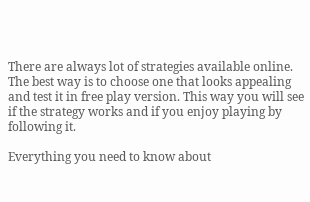There are always lot of strategies available online. The best way is to choose one that looks appealing and test it in free play version. This way you will see if the strategy works and if you enjoy playing by following it.

Everything you need to know about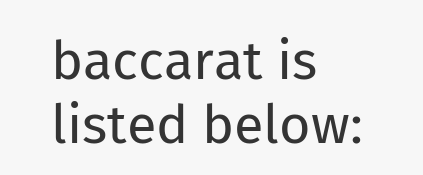baccarat is listed below: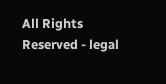All Rights Reserved - legal